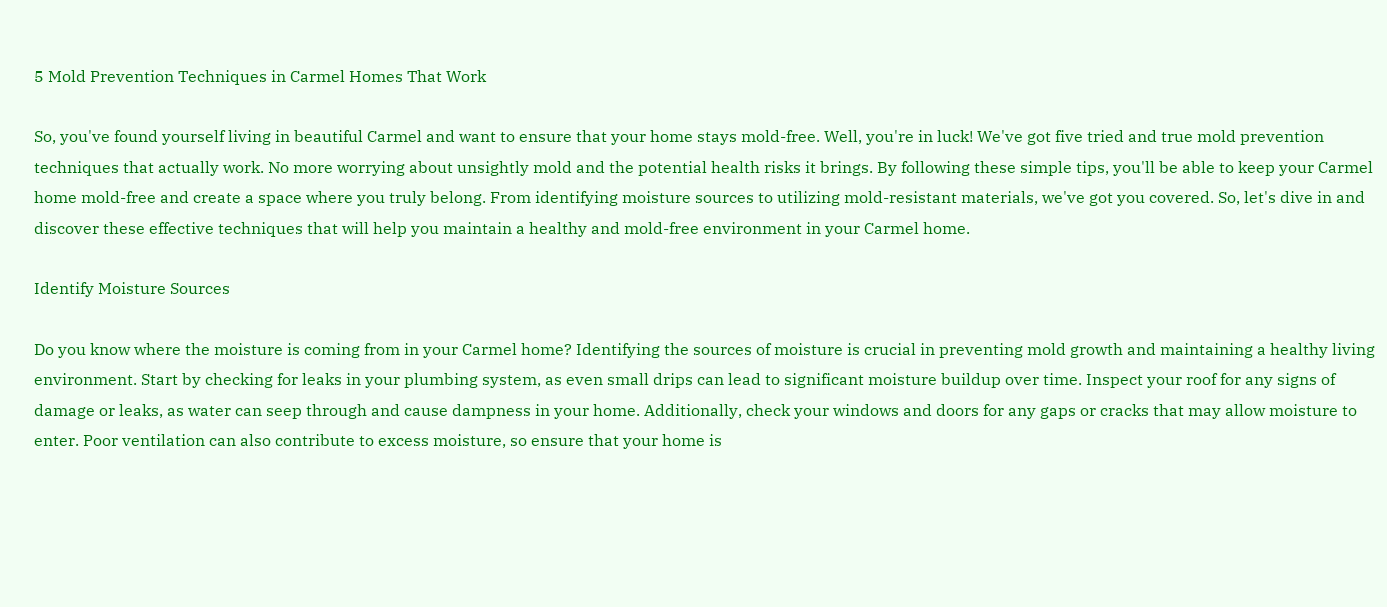5 Mold Prevention Techniques in Carmel Homes That Work

So, you've found yourself living in beautiful Carmel and want to ensure that your home stays mold-free. Well, you're in luck! We've got five tried and true mold prevention techniques that actually work. No more worrying about unsightly mold and the potential health risks it brings. By following these simple tips, you'll be able to keep your Carmel home mold-free and create a space where you truly belong. From identifying moisture sources to utilizing mold-resistant materials, we've got you covered. So, let's dive in and discover these effective techniques that will help you maintain a healthy and mold-free environment in your Carmel home.

Identify Moisture Sources

Do you know where the moisture is coming from in your Carmel home? Identifying the sources of moisture is crucial in preventing mold growth and maintaining a healthy living environment. Start by checking for leaks in your plumbing system, as even small drips can lead to significant moisture buildup over time. Inspect your roof for any signs of damage or leaks, as water can seep through and cause dampness in your home. Additionally, check your windows and doors for any gaps or cracks that may allow moisture to enter. Poor ventilation can also contribute to excess moisture, so ensure that your home is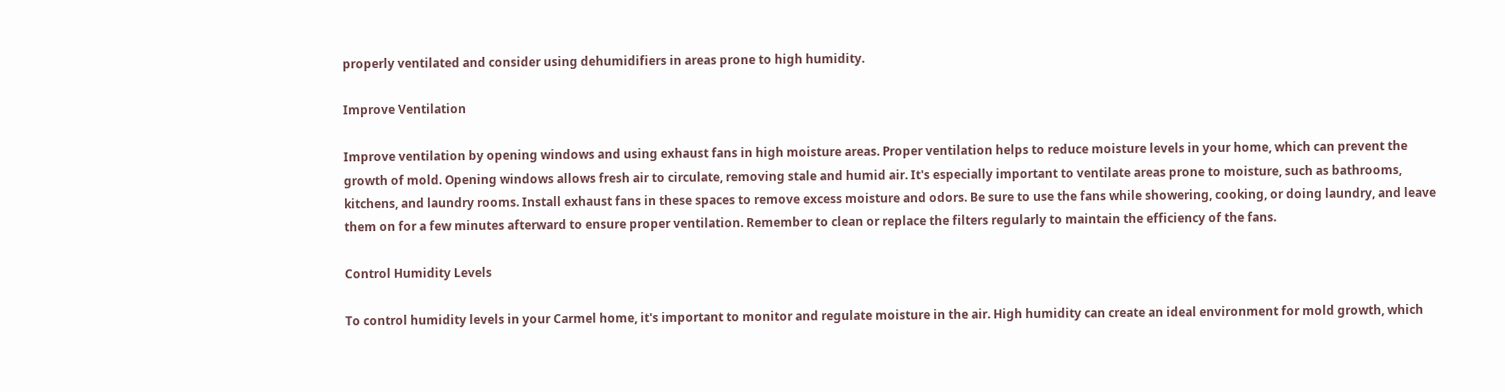properly ventilated and consider using dehumidifiers in areas prone to high humidity.

Improve Ventilation

Improve ventilation by opening windows and using exhaust fans in high moisture areas. Proper ventilation helps to reduce moisture levels in your home, which can prevent the growth of mold. Opening windows allows fresh air to circulate, removing stale and humid air. It's especially important to ventilate areas prone to moisture, such as bathrooms, kitchens, and laundry rooms. Install exhaust fans in these spaces to remove excess moisture and odors. Be sure to use the fans while showering, cooking, or doing laundry, and leave them on for a few minutes afterward to ensure proper ventilation. Remember to clean or replace the filters regularly to maintain the efficiency of the fans.

Control Humidity Levels

To control humidity levels in your Carmel home, it's important to monitor and regulate moisture in the air. High humidity can create an ideal environment for mold growth, which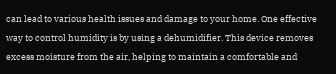can lead to various health issues and damage to your home. One effective way to control humidity is by using a dehumidifier. This device removes excess moisture from the air, helping to maintain a comfortable and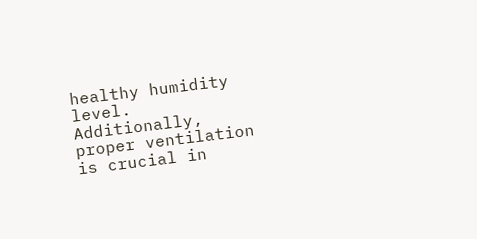healthy humidity level. Additionally, proper ventilation is crucial in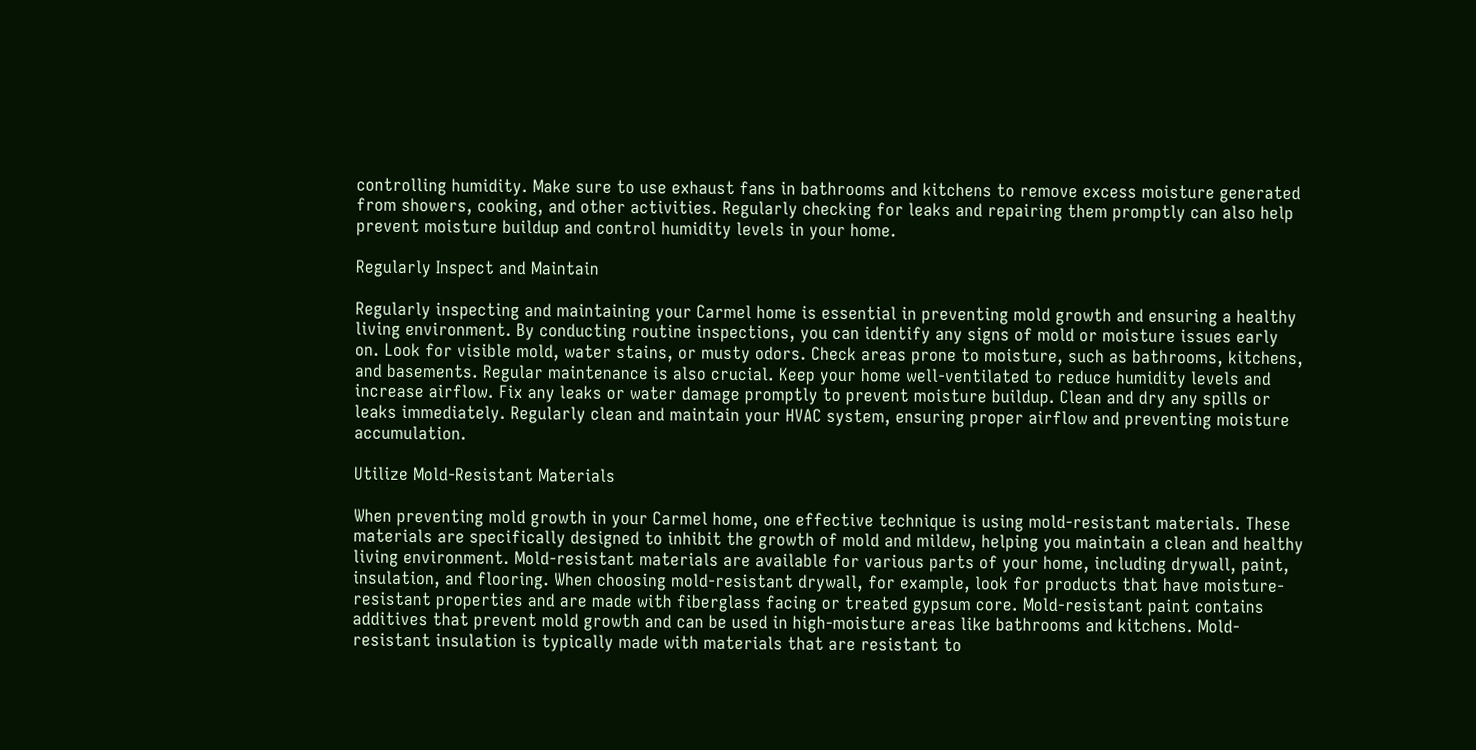controlling humidity. Make sure to use exhaust fans in bathrooms and kitchens to remove excess moisture generated from showers, cooking, and other activities. Regularly checking for leaks and repairing them promptly can also help prevent moisture buildup and control humidity levels in your home.

Regularly Inspect and Maintain

Regularly inspecting and maintaining your Carmel home is essential in preventing mold growth and ensuring a healthy living environment. By conducting routine inspections, you can identify any signs of mold or moisture issues early on. Look for visible mold, water stains, or musty odors. Check areas prone to moisture, such as bathrooms, kitchens, and basements. Regular maintenance is also crucial. Keep your home well-ventilated to reduce humidity levels and increase airflow. Fix any leaks or water damage promptly to prevent moisture buildup. Clean and dry any spills or leaks immediately. Regularly clean and maintain your HVAC system, ensuring proper airflow and preventing moisture accumulation.

Utilize Mold-Resistant Materials

When preventing mold growth in your Carmel home, one effective technique is using mold-resistant materials. These materials are specifically designed to inhibit the growth of mold and mildew, helping you maintain a clean and healthy living environment. Mold-resistant materials are available for various parts of your home, including drywall, paint, insulation, and flooring. When choosing mold-resistant drywall, for example, look for products that have moisture-resistant properties and are made with fiberglass facing or treated gypsum core. Mold-resistant paint contains additives that prevent mold growth and can be used in high-moisture areas like bathrooms and kitchens. Mold-resistant insulation is typically made with materials that are resistant to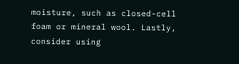moisture, such as closed-cell foam or mineral wool. Lastly, consider using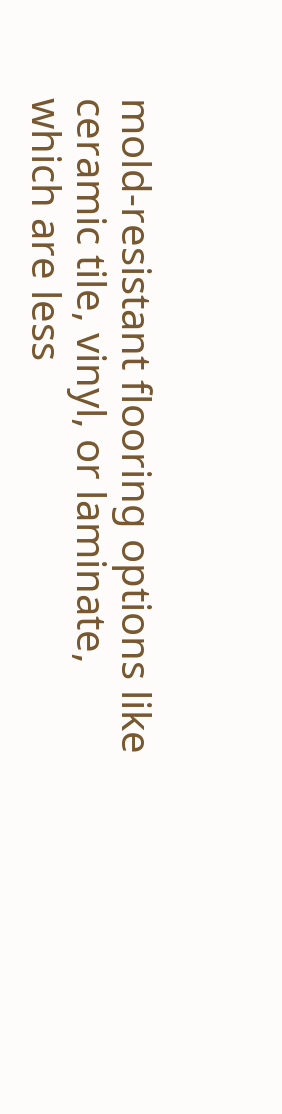mold-resistant flooring options like ceramic tile, vinyl, or laminate, which are less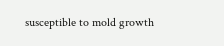susceptible to mold growth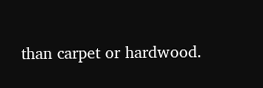than carpet or hardwood.